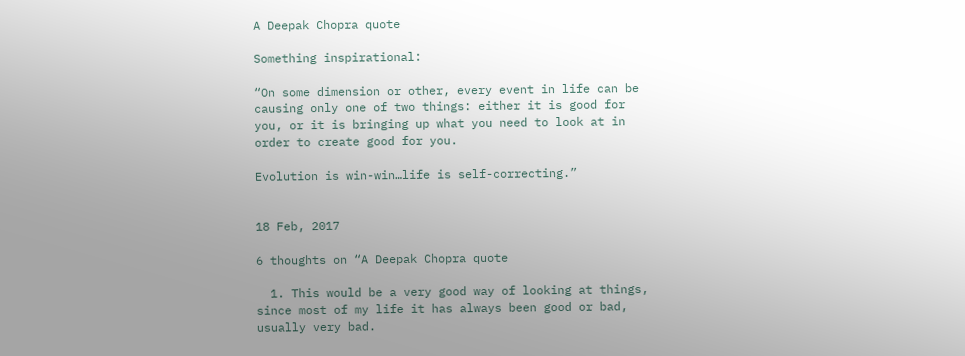A Deepak Chopra quote

Something inspirational:

“On some dimension or other, every event in life can be causing only one of two things: either it is good for you, or it is bringing up what you need to look at in order to create good for you.

Evolution is win-win…life is self-correcting.”


18 Feb, 2017

6 thoughts on “A Deepak Chopra quote

  1. This would be a very good way of looking at things, since most of my life it has always been good or bad, usually very bad.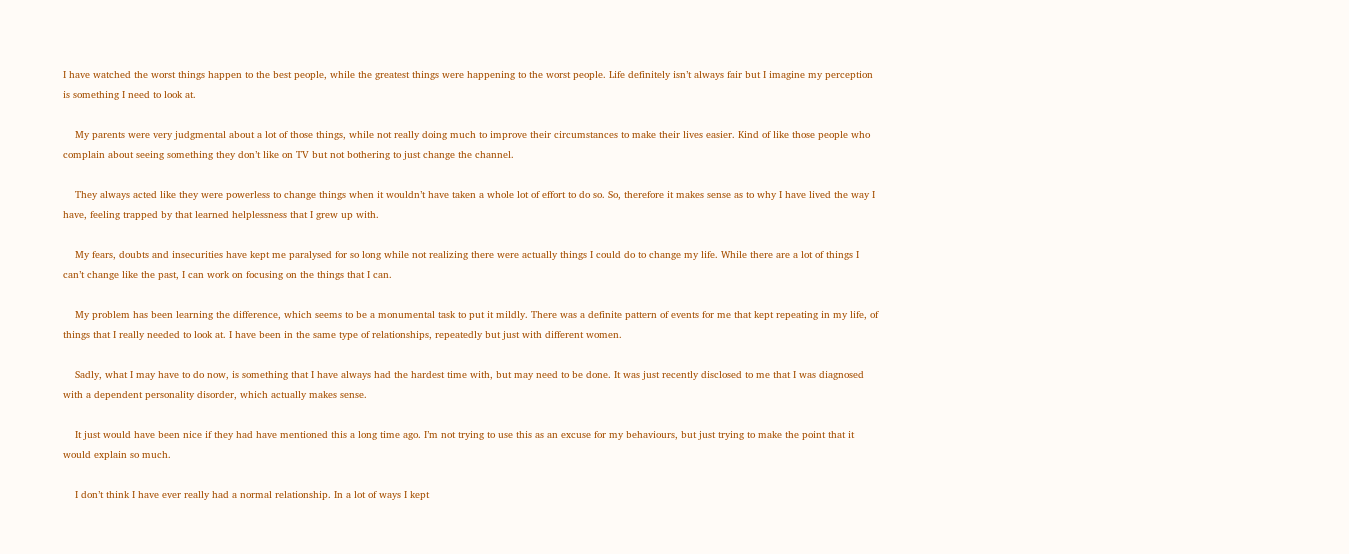I have watched the worst things happen to the best people, while the greatest things were happening to the worst people. Life definitely isn’t always fair but I imagine my perception is something I need to look at.

    My parents were very judgmental about a lot of those things, while not really doing much to improve their circumstances to make their lives easier. Kind of like those people who complain about seeing something they don’t like on TV but not bothering to just change the channel.

    They always acted like they were powerless to change things when it wouldn’t have taken a whole lot of effort to do so. So, therefore it makes sense as to why I have lived the way I have, feeling trapped by that learned helplessness that I grew up with.

    My fears, doubts and insecurities have kept me paralysed for so long while not realizing there were actually things I could do to change my life. While there are a lot of things I can’t change like the past, I can work on focusing on the things that I can.

    My problem has been learning the difference, which seems to be a monumental task to put it mildly. There was a definite pattern of events for me that kept repeating in my life, of things that I really needed to look at. I have been in the same type of relationships, repeatedly but just with different women.

    Sadly, what I may have to do now, is something that I have always had the hardest time with, but may need to be done. It was just recently disclosed to me that I was diagnosed with a dependent personality disorder, which actually makes sense.

    It just would have been nice if they had have mentioned this a long time ago. I’m not trying to use this as an excuse for my behaviours, but just trying to make the point that it would explain so much.

    I don’t think I have ever really had a normal relationship. In a lot of ways I kept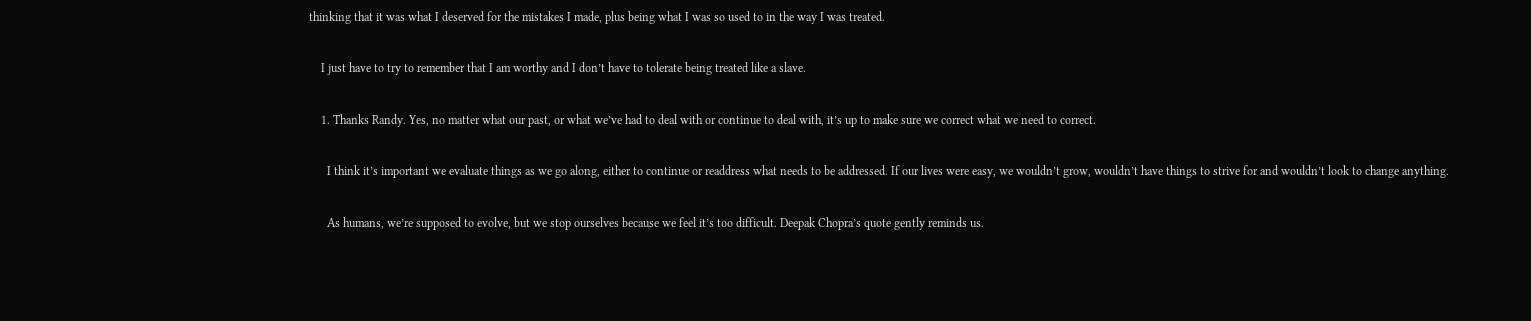thinking that it was what I deserved for the mistakes I made, plus being what I was so used to in the way I was treated.

    I just have to try to remember that I am worthy and I don’t have to tolerate being treated like a slave.

    1. Thanks Randy. Yes, no matter what our past, or what we’ve had to deal with or continue to deal with, it’s up to make sure we correct what we need to correct.

      I think it’s important we evaluate things as we go along, either to continue or readdress what needs to be addressed. If our lives were easy, we wouldn’t grow, wouldn’t have things to strive for and wouldn’t look to change anything.

      As humans, we’re supposed to evolve, but we stop ourselves because we feel it’s too difficult. Deepak Chopra’s quote gently reminds us.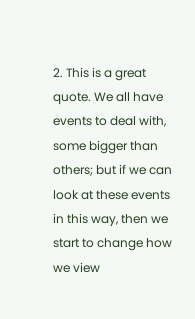2. This is a great quote. We all have events to deal with, some bigger than others; but if we can look at these events in this way, then we start to change how we view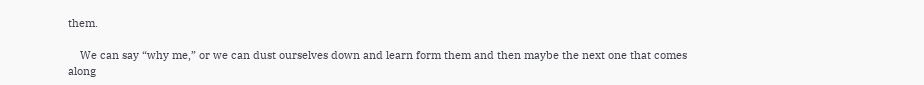them.

    We can say “why me,” or we can dust ourselves down and learn form them and then maybe the next one that comes along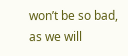won’t be so bad, as we will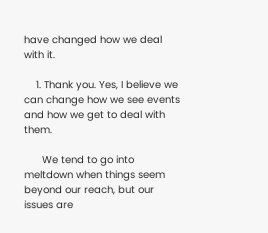have changed how we deal with it.

    1. Thank you. Yes, I believe we can change how we see events and how we get to deal with them.

      We tend to go into meltdown when things seem beyond our reach, but our issues are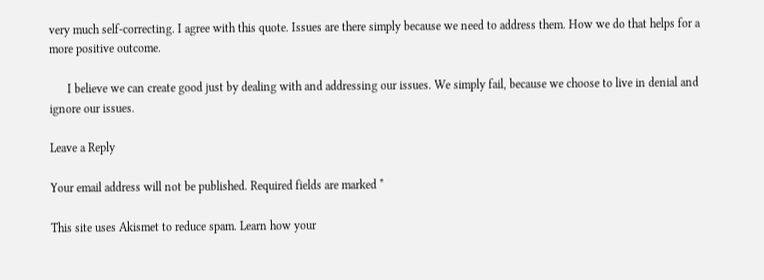very much self-correcting. I agree with this quote. Issues are there simply because we need to address them. How we do that helps for a more positive outcome.

      I believe we can create good just by dealing with and addressing our issues. We simply fail, because we choose to live in denial and ignore our issues.

Leave a Reply

Your email address will not be published. Required fields are marked *

This site uses Akismet to reduce spam. Learn how your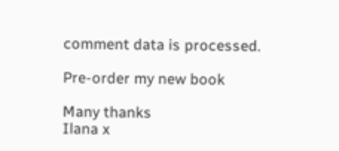comment data is processed.

Pre-order my new book

Many thanks
Ilana x